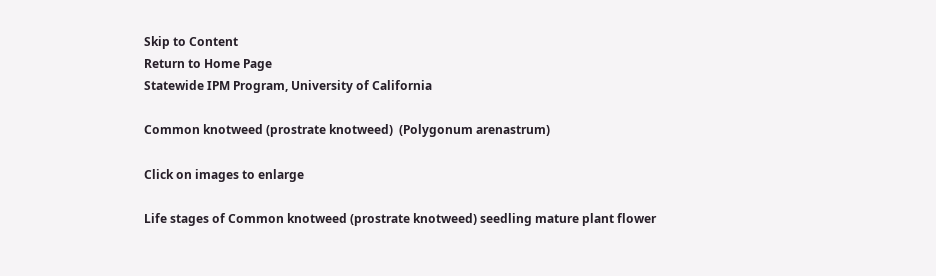Skip to Content
Return to Home Page
Statewide IPM Program, University of California

Common knotweed (prostrate knotweed)  (Polygonum arenastrum)

Click on images to enlarge

Life stages of Common knotweed (prostrate knotweed) seedling mature plant flower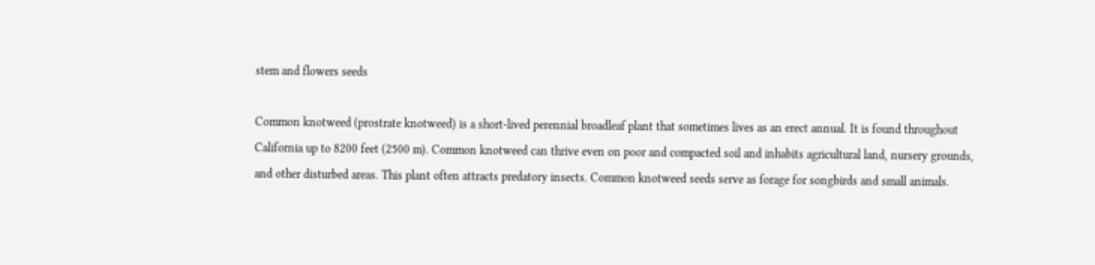stem and flowers seeds

Common knotweed (prostrate knotweed) is a short-lived perennial broadleaf plant that sometimes lives as an erect annual. It is found throughout California up to 8200 feet (2500 m). Common knotweed can thrive even on poor and compacted soil and inhabits agricultural land, nursery grounds, and other disturbed areas. This plant often attracts predatory insects. Common knotweed seeds serve as forage for songbirds and small animals.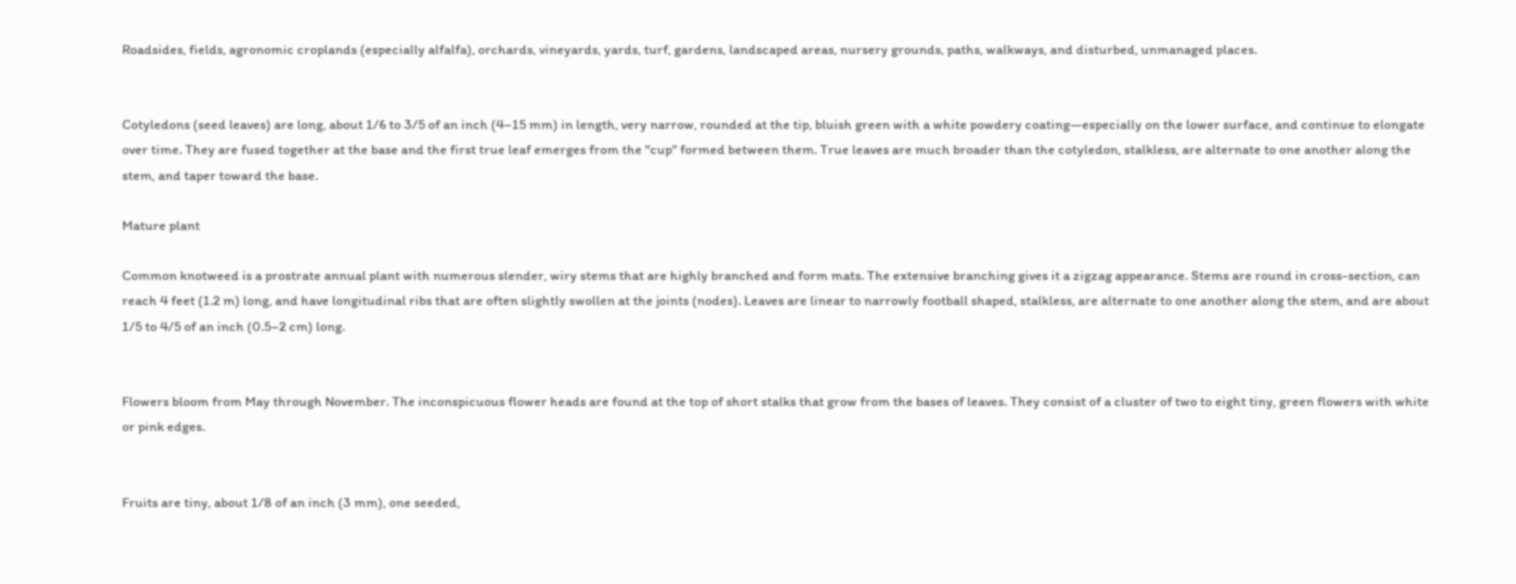Roadsides, fields, agronomic croplands (especially alfalfa), orchards, vineyards, yards, turf, gardens, landscaped areas, nursery grounds, paths, walkways, and disturbed, unmanaged places.


Cotyledons (seed leaves) are long, about 1/6 to 3/5 of an inch (4–15 mm) in length, very narrow, rounded at the tip, bluish green with a white powdery coating—especially on the lower surface, and continue to elongate over time. They are fused together at the base and the first true leaf emerges from the "cup" formed between them. True leaves are much broader than the cotyledon, stalkless, are alternate to one another along the stem, and taper toward the base.

Mature plant

Common knotweed is a prostrate annual plant with numerous slender, wiry stems that are highly branched and form mats. The extensive branching gives it a zigzag appearance. Stems are round in cross-section, can reach 4 feet (1.2 m) long, and have longitudinal ribs that are often slightly swollen at the joints (nodes). Leaves are linear to narrowly football shaped, stalkless, are alternate to one another along the stem, and are about 1/5 to 4/5 of an inch (0.5–2 cm) long.


Flowers bloom from May through November. The inconspicuous flower heads are found at the top of short stalks that grow from the bases of leaves. They consist of a cluster of two to eight tiny, green flowers with white or pink edges.


Fruits are tiny, about 1/8 of an inch (3 mm), one seeded,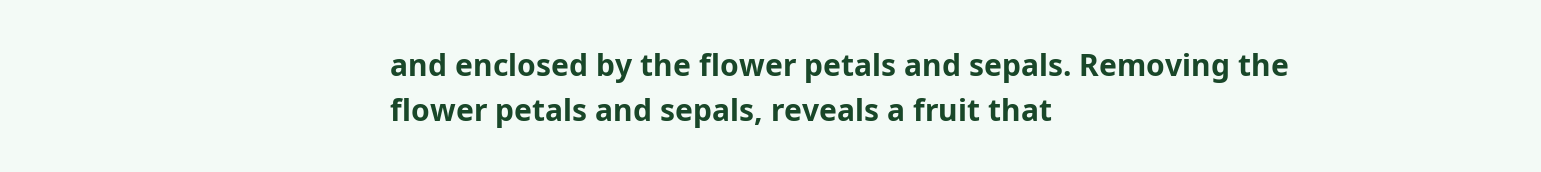and enclosed by the flower petals and sepals. Removing the flower petals and sepals, reveals a fruit that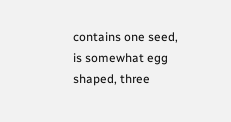contains one seed, is somewhat egg shaped, three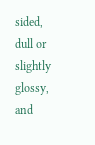sided, dull or slightly glossy, and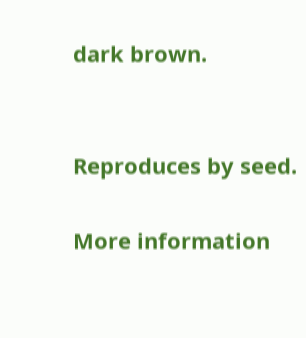dark brown.


Reproduces by seed.

More information